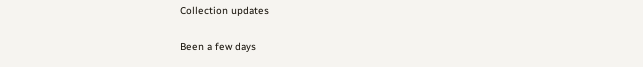Collection updates

Been a few days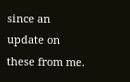since an update on these from me.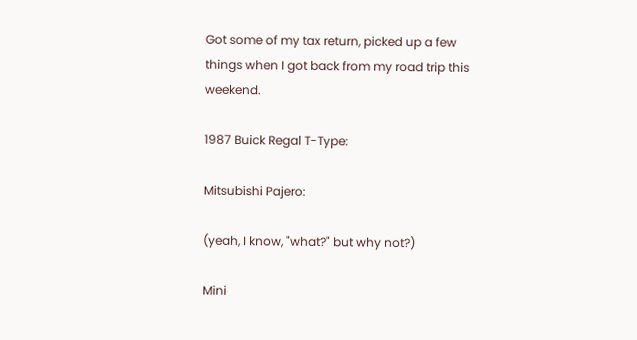Got some of my tax return, picked up a few things when I got back from my road trip this weekend.

1987 Buick Regal T-Type:

Mitsubishi Pajero:

(yeah, I know, "what?" but why not?)

Mini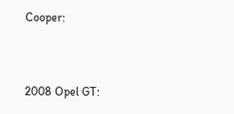Cooper:


2008 Opel GT: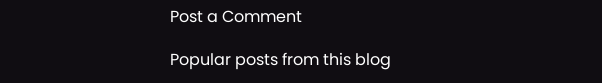Post a Comment

Popular posts from this blog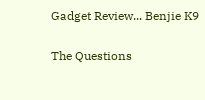Gadget Review... Benjie K9

The Questions